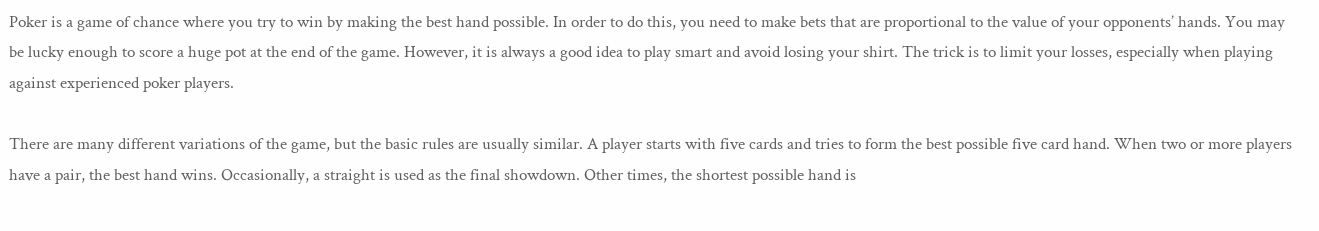Poker is a game of chance where you try to win by making the best hand possible. In order to do this, you need to make bets that are proportional to the value of your opponents’ hands. You may be lucky enough to score a huge pot at the end of the game. However, it is always a good idea to play smart and avoid losing your shirt. The trick is to limit your losses, especially when playing against experienced poker players.

There are many different variations of the game, but the basic rules are usually similar. A player starts with five cards and tries to form the best possible five card hand. When two or more players have a pair, the best hand wins. Occasionally, a straight is used as the final showdown. Other times, the shortest possible hand is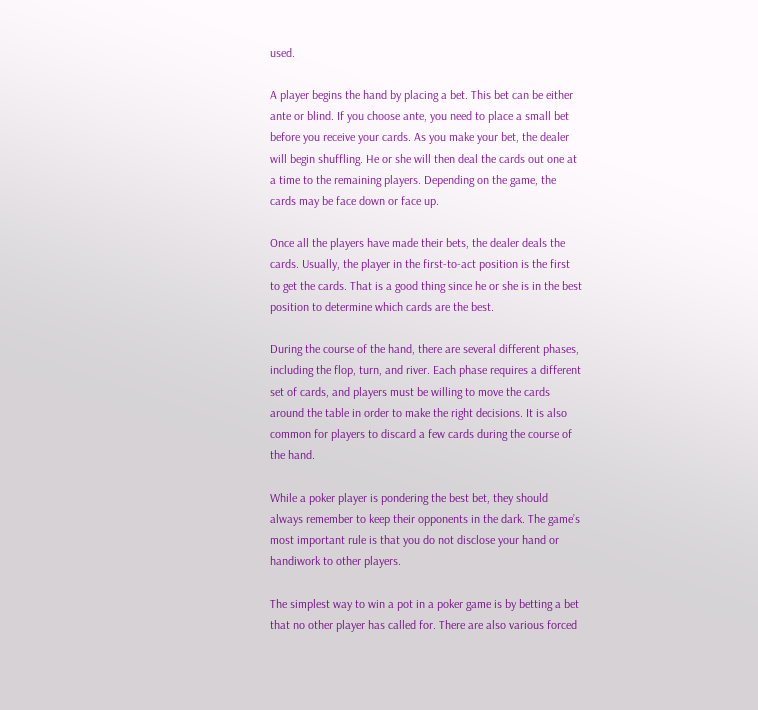used.

A player begins the hand by placing a bet. This bet can be either ante or blind. If you choose ante, you need to place a small bet before you receive your cards. As you make your bet, the dealer will begin shuffling. He or she will then deal the cards out one at a time to the remaining players. Depending on the game, the cards may be face down or face up.

Once all the players have made their bets, the dealer deals the cards. Usually, the player in the first-to-act position is the first to get the cards. That is a good thing since he or she is in the best position to determine which cards are the best.

During the course of the hand, there are several different phases, including the flop, turn, and river. Each phase requires a different set of cards, and players must be willing to move the cards around the table in order to make the right decisions. It is also common for players to discard a few cards during the course of the hand.

While a poker player is pondering the best bet, they should always remember to keep their opponents in the dark. The game’s most important rule is that you do not disclose your hand or handiwork to other players.

The simplest way to win a pot in a poker game is by betting a bet that no other player has called for. There are also various forced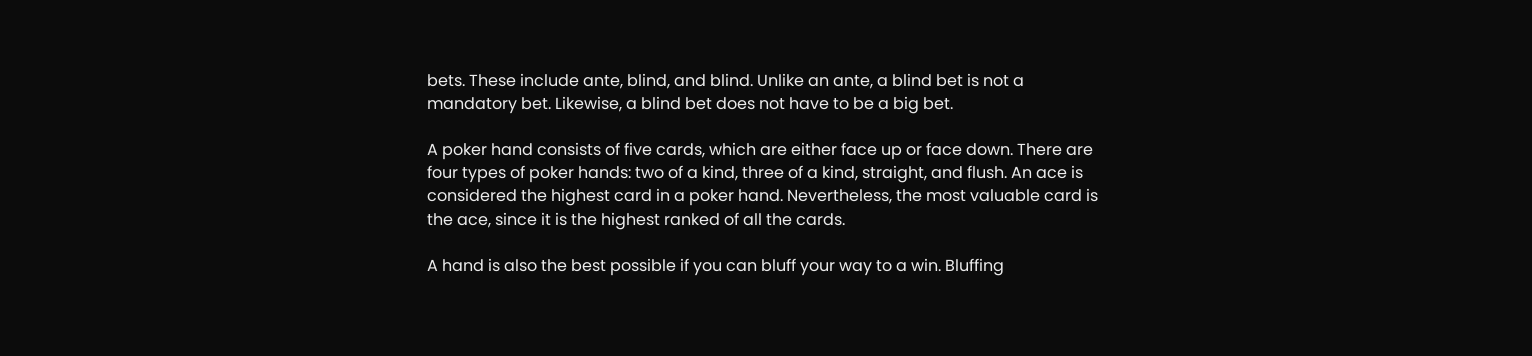bets. These include ante, blind, and blind. Unlike an ante, a blind bet is not a mandatory bet. Likewise, a blind bet does not have to be a big bet.

A poker hand consists of five cards, which are either face up or face down. There are four types of poker hands: two of a kind, three of a kind, straight, and flush. An ace is considered the highest card in a poker hand. Nevertheless, the most valuable card is the ace, since it is the highest ranked of all the cards.

A hand is also the best possible if you can bluff your way to a win. Bluffing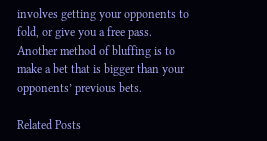involves getting your opponents to fold, or give you a free pass. Another method of bluffing is to make a bet that is bigger than your opponents’ previous bets.

Related Posts